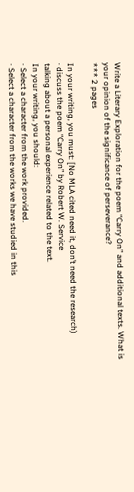Write a Literary Exploration for the poem “Carry On” and additional texts. What is your opinion of the significance of perseverance?
*** 2 pages

In your writing, you must: [No MLA cited need it, don’t need the research)
· discuss the poem “Carry On” by Robert W. Service
talking about a personal experience related to the text.
In your writing, you should:
· Select a character from the work provided.
· Select a character from the works we have studied in this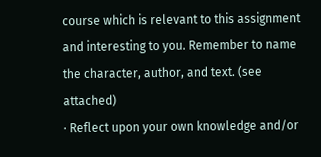course which is relevant to this assignment and interesting to you. Remember to name the character, author, and text. (see attached)
· Reflect upon your own knowledge and/or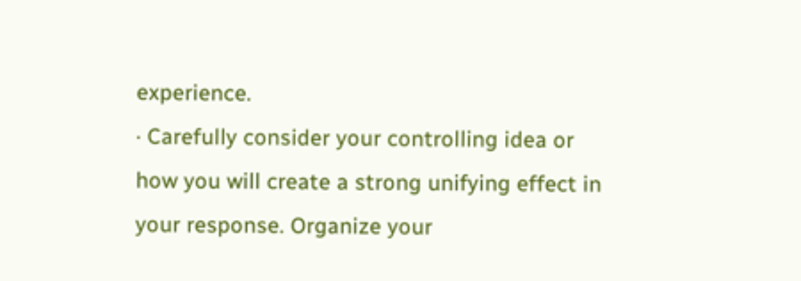experience.
· Carefully consider your controlling idea or how you will create a strong unifying effect in your response. Organize your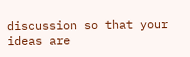discussion so that your ideas are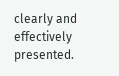clearly and effectively presented.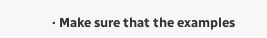· Make sure that the examples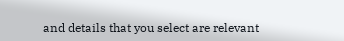and details that you select are relevant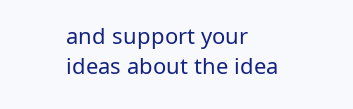and support your ideas about the idea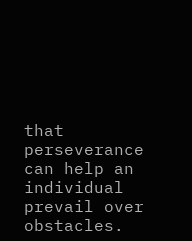that perseverance can help an individual prevail over obstacles.